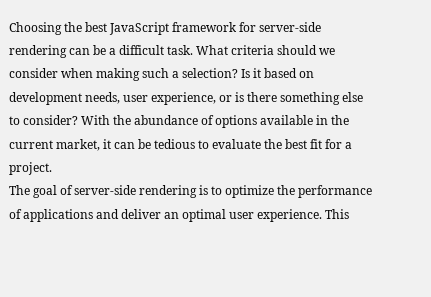Choosing the best JavaScript framework for server-side rendering can be a difficult task. What criteria should we consider when making such a selection? Is it based on development needs, user experience, or is there something else to consider? With the abundance of options available in the current market, it can be tedious to evaluate the best fit for a project.
The goal of server-side rendering is to optimize the performance of applications and deliver an optimal user experience. This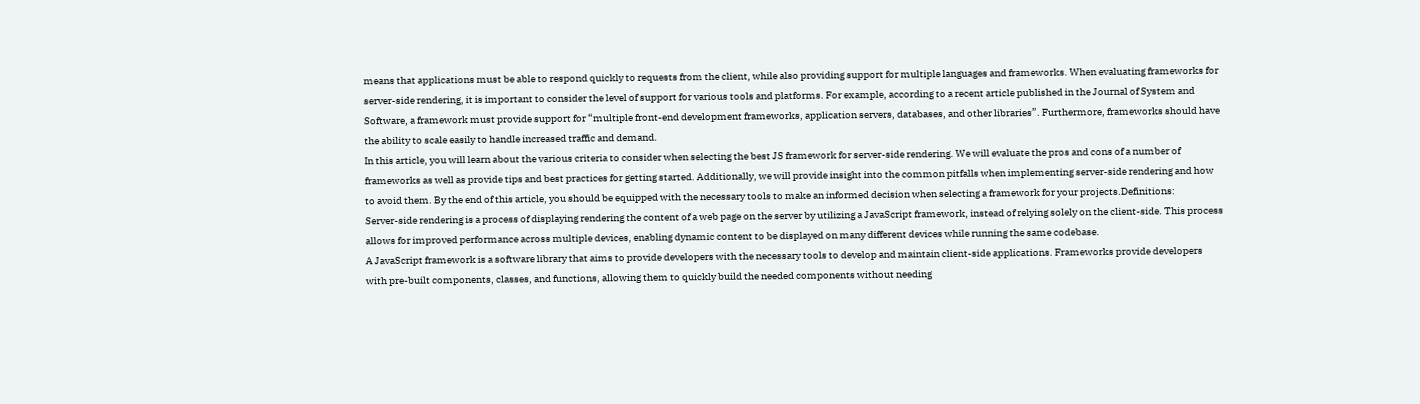means that applications must be able to respond quickly to requests from the client, while also providing support for multiple languages and frameworks. When evaluating frameworks for server-side rendering, it is important to consider the level of support for various tools and platforms. For example, according to a recent article published in the Journal of System and Software, a framework must provide support for “multiple front-end development frameworks, application servers, databases, and other libraries”. Furthermore, frameworks should have the ability to scale easily to handle increased traffic and demand.
In this article, you will learn about the various criteria to consider when selecting the best JS framework for server-side rendering. We will evaluate the pros and cons of a number of frameworks as well as provide tips and best practices for getting started. Additionally, we will provide insight into the common pitfalls when implementing server-side rendering and how to avoid them. By the end of this article, you should be equipped with the necessary tools to make an informed decision when selecting a framework for your projects.Definitions:
Server-side rendering is a process of displaying rendering the content of a web page on the server by utilizing a JavaScript framework, instead of relying solely on the client-side. This process allows for improved performance across multiple devices, enabling dynamic content to be displayed on many different devices while running the same codebase.
A JavaScript framework is a software library that aims to provide developers with the necessary tools to develop and maintain client-side applications. Frameworks provide developers with pre-built components, classes, and functions, allowing them to quickly build the needed components without needing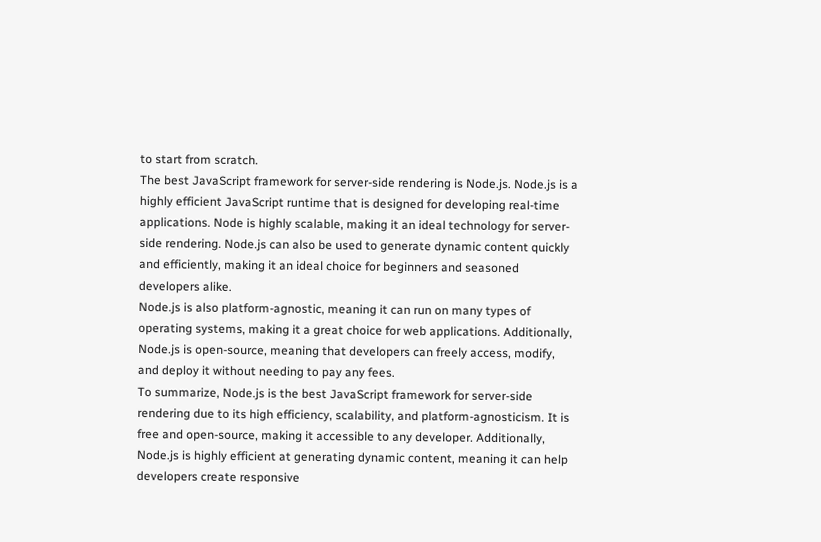to start from scratch.
The best JavaScript framework for server-side rendering is Node.js. Node.js is a highly efficient JavaScript runtime that is designed for developing real-time applications. Node is highly scalable, making it an ideal technology for server-side rendering. Node.js can also be used to generate dynamic content quickly and efficiently, making it an ideal choice for beginners and seasoned developers alike.
Node.js is also platform-agnostic, meaning it can run on many types of operating systems, making it a great choice for web applications. Additionally, Node.js is open-source, meaning that developers can freely access, modify, and deploy it without needing to pay any fees.
To summarize, Node.js is the best JavaScript framework for server-side rendering due to its high efficiency, scalability, and platform-agnosticism. It is free and open-source, making it accessible to any developer. Additionally, Node.js is highly efficient at generating dynamic content, meaning it can help developers create responsive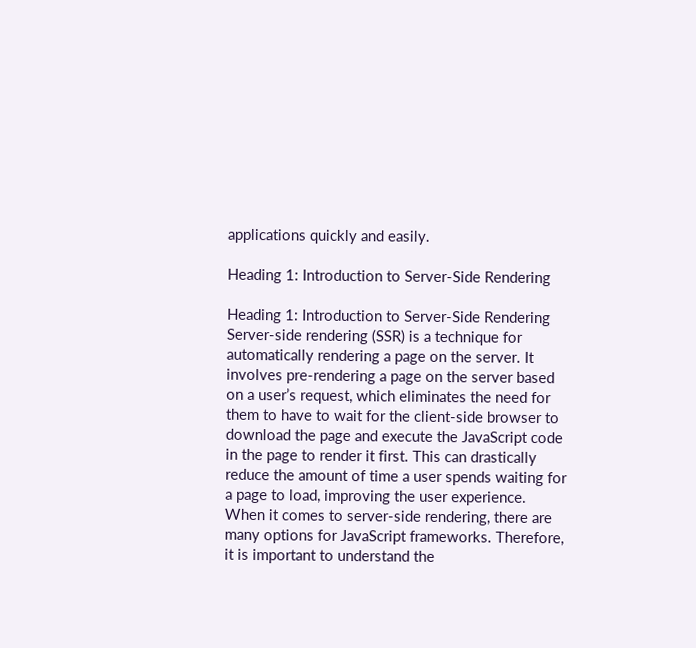applications quickly and easily.

Heading 1: Introduction to Server-Side Rendering

Heading 1: Introduction to Server-Side Rendering
Server-side rendering (SSR) is a technique for automatically rendering a page on the server. It involves pre-rendering a page on the server based on a user’s request, which eliminates the need for them to have to wait for the client-side browser to download the page and execute the JavaScript code in the page to render it first. This can drastically reduce the amount of time a user spends waiting for a page to load, improving the user experience.
When it comes to server-side rendering, there are many options for JavaScript frameworks. Therefore, it is important to understand the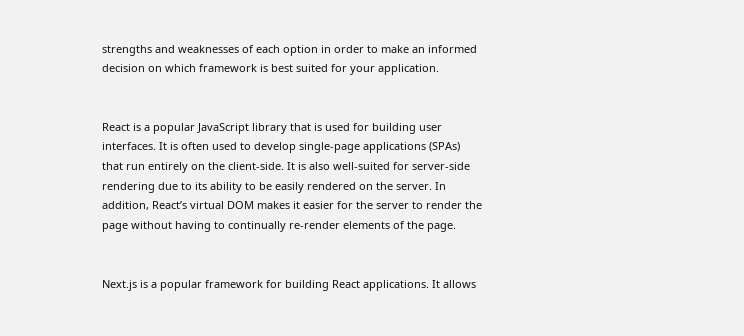strengths and weaknesses of each option in order to make an informed decision on which framework is best suited for your application.


React is a popular JavaScript library that is used for building user interfaces. It is often used to develop single-page applications (SPAs) that run entirely on the client-side. It is also well-suited for server-side rendering due to its ability to be easily rendered on the server. In addition, React’s virtual DOM makes it easier for the server to render the page without having to continually re-render elements of the page.


Next.js is a popular framework for building React applications. It allows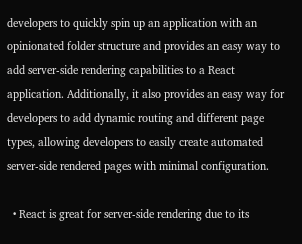developers to quickly spin up an application with an opinionated folder structure and provides an easy way to add server-side rendering capabilities to a React application. Additionally, it also provides an easy way for developers to add dynamic routing and different page types, allowing developers to easily create automated server-side rendered pages with minimal configuration.

  • React is great for server-side rendering due to its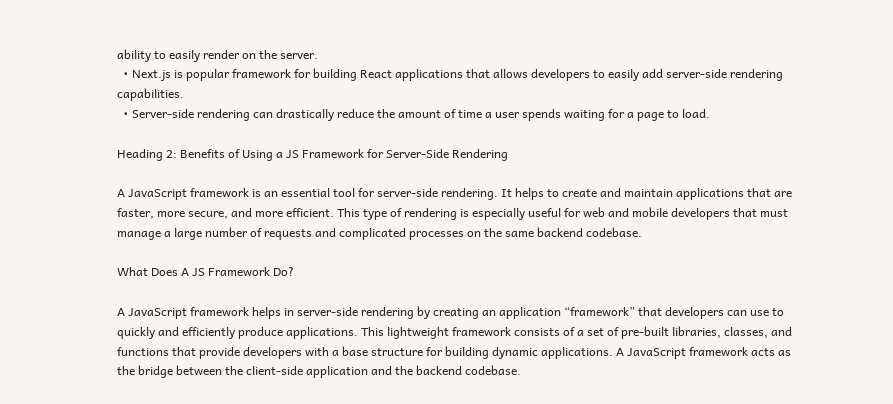ability to easily render on the server.
  • Next.js is popular framework for building React applications that allows developers to easily add server-side rendering capabilities.
  • Server-side rendering can drastically reduce the amount of time a user spends waiting for a page to load.

Heading 2: Benefits of Using a JS Framework for Server-Side Rendering

A JavaScript framework is an essential tool for server-side rendering. It helps to create and maintain applications that are faster, more secure, and more efficient. This type of rendering is especially useful for web and mobile developers that must manage a large number of requests and complicated processes on the same backend codebase.

What Does A JS Framework Do?

A JavaScript framework helps in server-side rendering by creating an application “framework” that developers can use to quickly and efficiently produce applications. This lightweight framework consists of a set of pre-built libraries, classes, and functions that provide developers with a base structure for building dynamic applications. A JavaScript framework acts as the bridge between the client-side application and the backend codebase.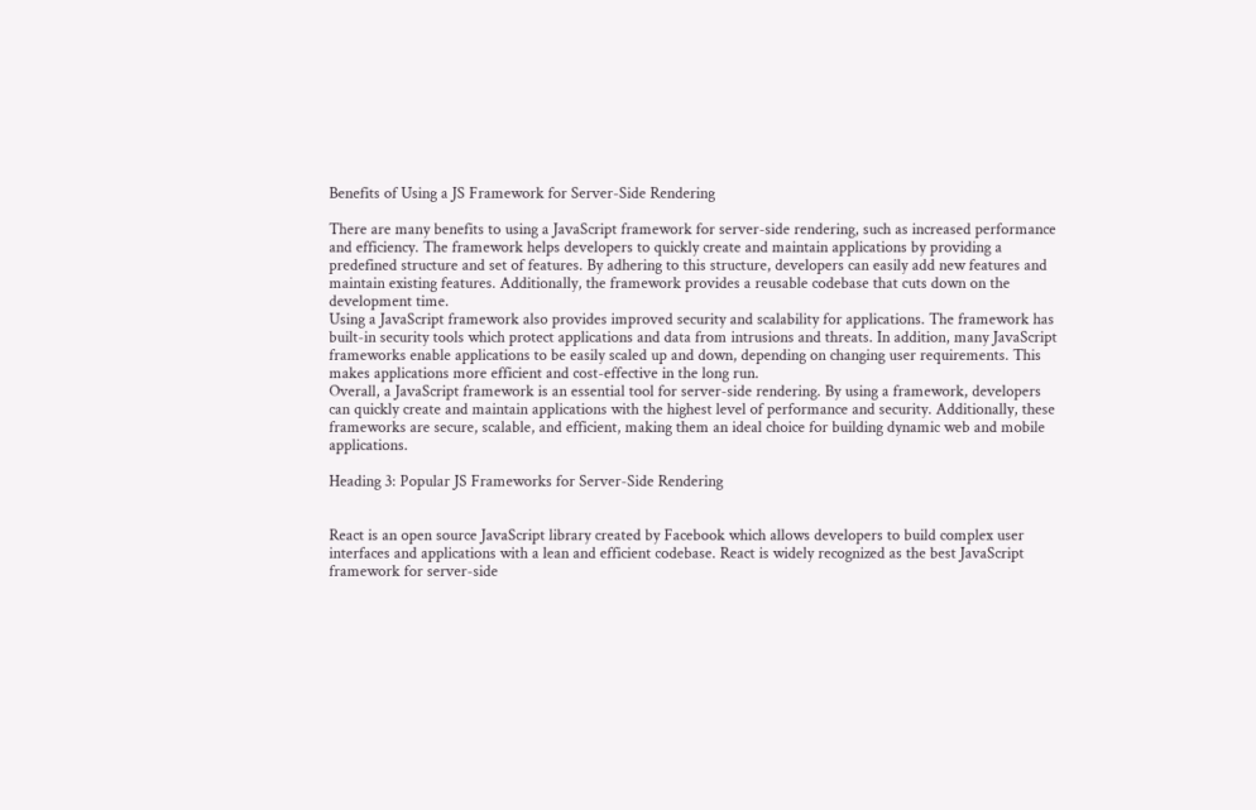Benefits of Using a JS Framework for Server-Side Rendering

There are many benefits to using a JavaScript framework for server-side rendering, such as increased performance and efficiency. The framework helps developers to quickly create and maintain applications by providing a predefined structure and set of features. By adhering to this structure, developers can easily add new features and maintain existing features. Additionally, the framework provides a reusable codebase that cuts down on the development time.
Using a JavaScript framework also provides improved security and scalability for applications. The framework has built-in security tools which protect applications and data from intrusions and threats. In addition, many JavaScript frameworks enable applications to be easily scaled up and down, depending on changing user requirements. This makes applications more efficient and cost-effective in the long run.
Overall, a JavaScript framework is an essential tool for server-side rendering. By using a framework, developers can quickly create and maintain applications with the highest level of performance and security. Additionally, these frameworks are secure, scalable, and efficient, making them an ideal choice for building dynamic web and mobile applications.

Heading 3: Popular JS Frameworks for Server-Side Rendering


React is an open source JavaScript library created by Facebook which allows developers to build complex user interfaces and applications with a lean and efficient codebase. React is widely recognized as the best JavaScript framework for server-side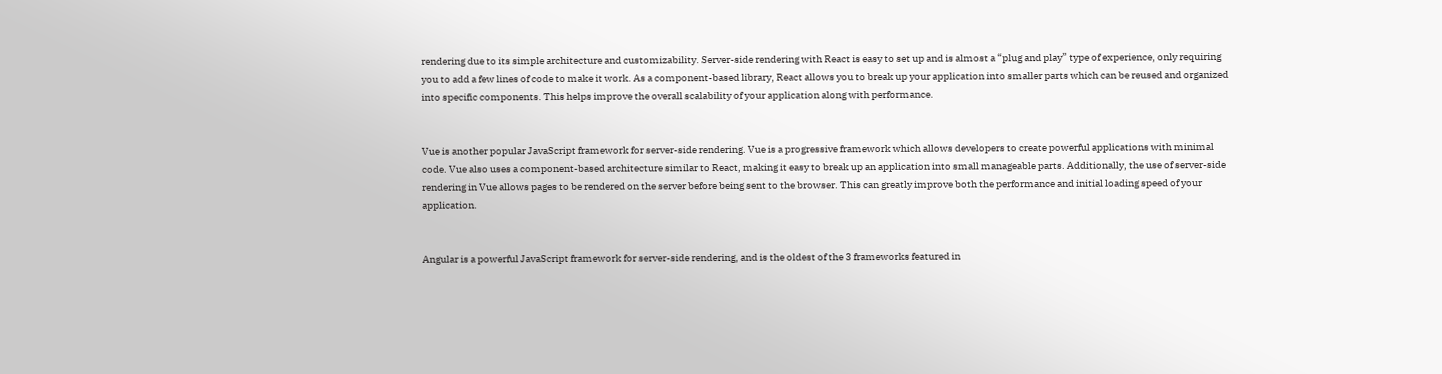rendering due to its simple architecture and customizability. Server-side rendering with React is easy to set up and is almost a “plug and play” type of experience, only requiring you to add a few lines of code to make it work. As a component-based library, React allows you to break up your application into smaller parts which can be reused and organized into specific components. This helps improve the overall scalability of your application along with performance.


Vue is another popular JavaScript framework for server-side rendering. Vue is a progressive framework which allows developers to create powerful applications with minimal code. Vue also uses a component-based architecture similar to React, making it easy to break up an application into small manageable parts. Additionally, the use of server-side rendering in Vue allows pages to be rendered on the server before being sent to the browser. This can greatly improve both the performance and initial loading speed of your application.


Angular is a powerful JavaScript framework for server-side rendering, and is the oldest of the 3 frameworks featured in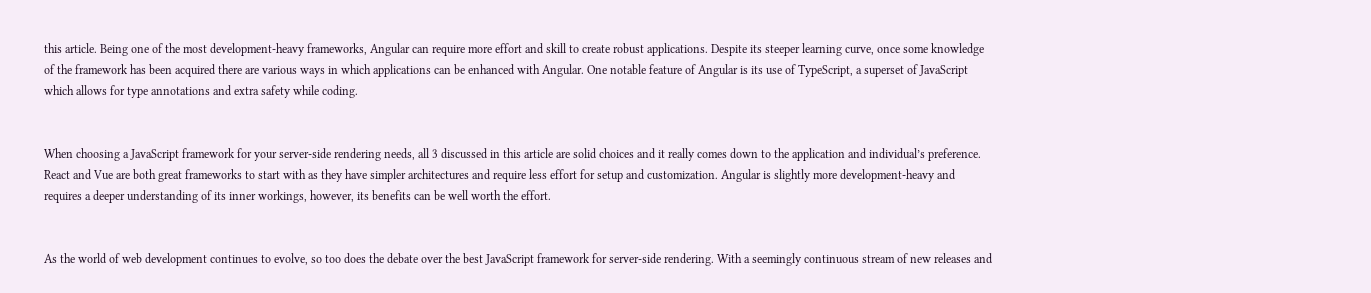this article. Being one of the most development-heavy frameworks, Angular can require more effort and skill to create robust applications. Despite its steeper learning curve, once some knowledge of the framework has been acquired there are various ways in which applications can be enhanced with Angular. One notable feature of Angular is its use of TypeScript, a superset of JavaScript which allows for type annotations and extra safety while coding.


When choosing a JavaScript framework for your server-side rendering needs, all 3 discussed in this article are solid choices and it really comes down to the application and individual’s preference. React and Vue are both great frameworks to start with as they have simpler architectures and require less effort for setup and customization. Angular is slightly more development-heavy and requires a deeper understanding of its inner workings, however, its benefits can be well worth the effort.


As the world of web development continues to evolve, so too does the debate over the best JavaScript framework for server-side rendering. With a seemingly continuous stream of new releases and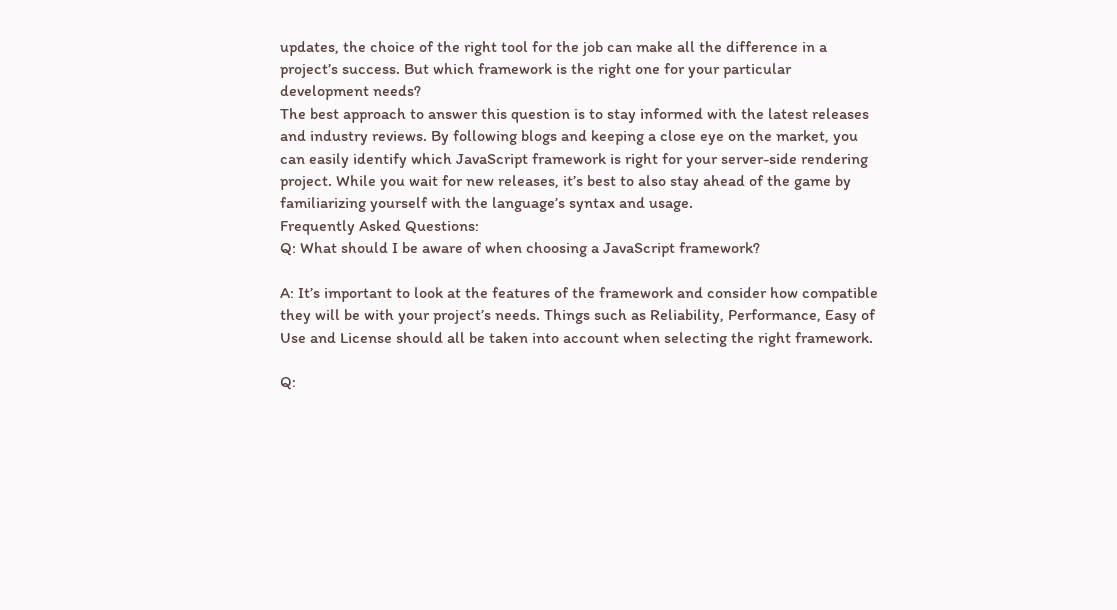updates, the choice of the right tool for the job can make all the difference in a project’s success. But which framework is the right one for your particular development needs?
The best approach to answer this question is to stay informed with the latest releases and industry reviews. By following blogs and keeping a close eye on the market, you can easily identify which JavaScript framework is right for your server-side rendering project. While you wait for new releases, it’s best to also stay ahead of the game by familiarizing yourself with the language’s syntax and usage.
Frequently Asked Questions:
Q: What should I be aware of when choosing a JavaScript framework?

A: It’s important to look at the features of the framework and consider how compatible they will be with your project’s needs. Things such as Reliability, Performance, Easy of Use and License should all be taken into account when selecting the right framework.

Q: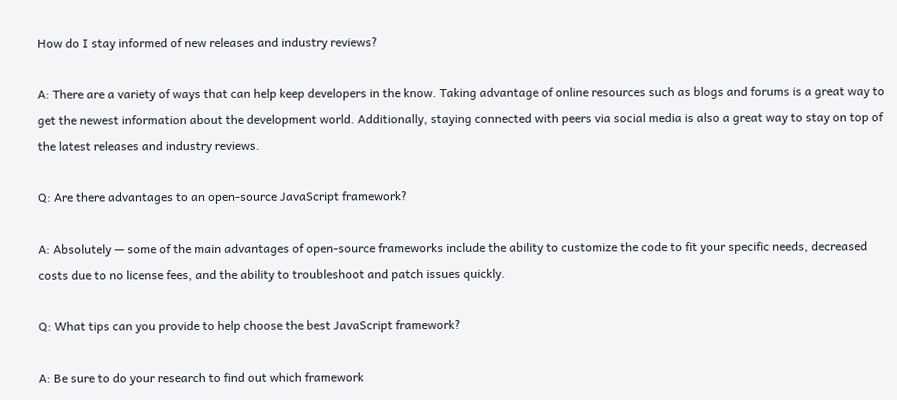How do I stay informed of new releases and industry reviews?

A: There are a variety of ways that can help keep developers in the know. Taking advantage of online resources such as blogs and forums is a great way to get the newest information about the development world. Additionally, staying connected with peers via social media is also a great way to stay on top of the latest releases and industry reviews.

Q: Are there advantages to an open-source JavaScript framework?

A: Absolutely — some of the main advantages of open-source frameworks include the ability to customize the code to fit your specific needs, decreased costs due to no license fees, and the ability to troubleshoot and patch issues quickly.

Q: What tips can you provide to help choose the best JavaScript framework?

A: Be sure to do your research to find out which framework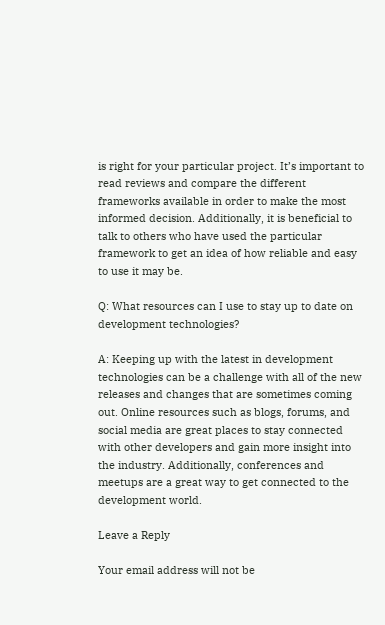is right for your particular project. It’s important to read reviews and compare the different frameworks available in order to make the most informed decision. Additionally, it is beneficial to talk to others who have used the particular framework to get an idea of how reliable and easy to use it may be.

Q: What resources can I use to stay up to date on development technologies?

A: Keeping up with the latest in development technologies can be a challenge with all of the new releases and changes that are sometimes coming out. Online resources such as blogs, forums, and social media are great places to stay connected with other developers and gain more insight into the industry. Additionally, conferences and meetups are a great way to get connected to the development world.

Leave a Reply

Your email address will not be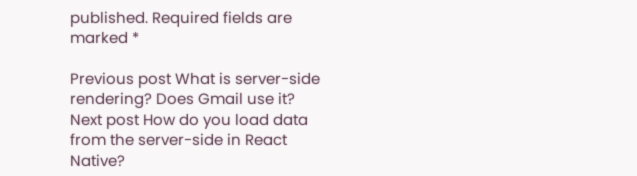published. Required fields are marked *

Previous post What is server-side rendering? Does Gmail use it?
Next post How do you load data from the server-side in React Native?